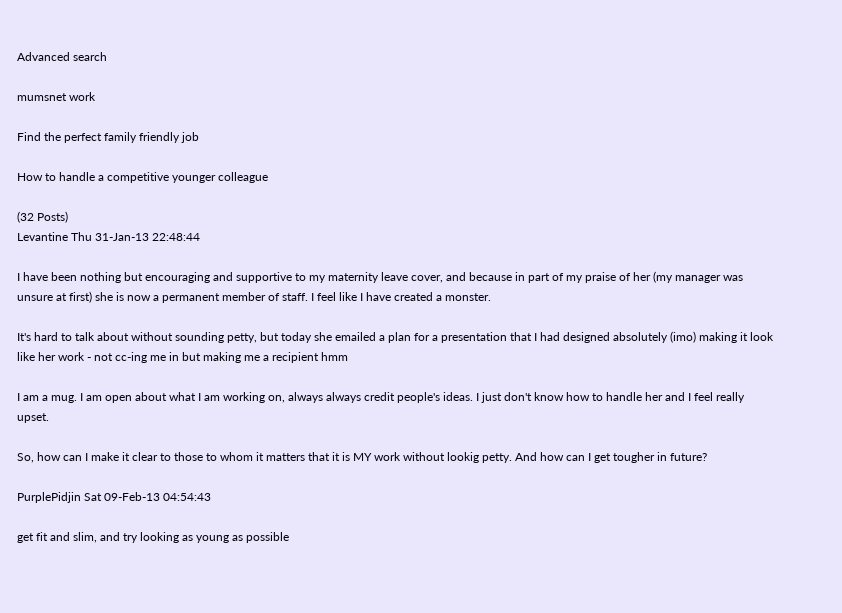Advanced search

mumsnet work

Find the perfect family friendly job

How to handle a competitive younger colleague

(32 Posts)
Levantine Thu 31-Jan-13 22:48:44

I have been nothing but encouraging and supportive to my maternity leave cover, and because in part of my praise of her (my manager was unsure at first) she is now a permanent member of staff. I feel like I have created a monster.

It's hard to talk about without sounding petty, but today she emailed a plan for a presentation that I had designed absolutely (imo) making it look like her work - not cc-ing me in but making me a recipient hmm

I am a mug. I am open about what I am working on, always always credit people's ideas. I just don't know how to handle her and I feel really upset.

So, how can I make it clear to those to whom it matters that it is MY work without lookig petty. And how can I get tougher in future?

PurplePidjin Sat 09-Feb-13 04:54:43

get fit and slim, and try looking as young as possible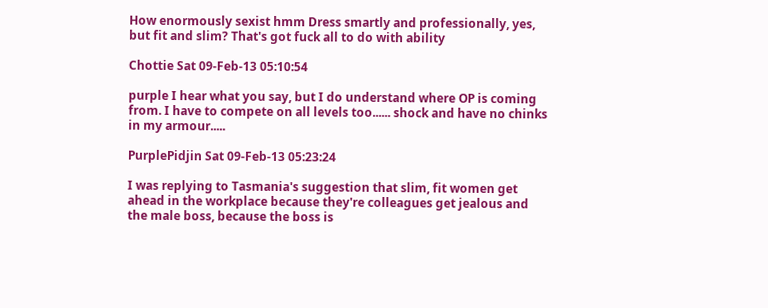How enormously sexist hmm Dress smartly and professionally, yes, but fit and slim? That's got fuck all to do with ability

Chottie Sat 09-Feb-13 05:10:54

purple I hear what you say, but I do understand where OP is coming from. I have to compete on all levels too...... shock and have no chinks in my armour.....

PurplePidjin Sat 09-Feb-13 05:23:24

I was replying to Tasmania's suggestion that slim, fit women get ahead in the workplace because they're colleagues get jealous and the male boss, because the boss is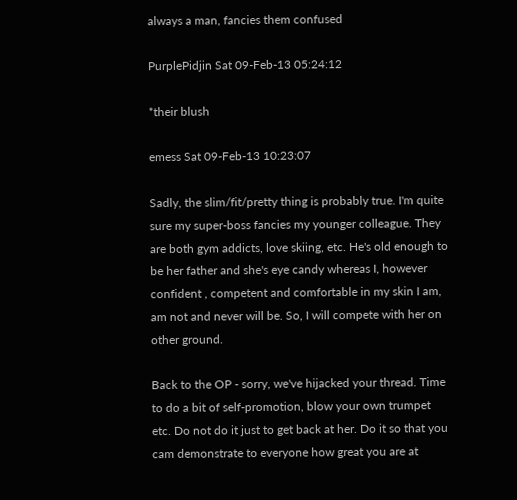always a man, fancies them confused

PurplePidjin Sat 09-Feb-13 05:24:12

*their blush

emess Sat 09-Feb-13 10:23:07

Sadly, the slim/fit/pretty thing is probably true. I'm quite sure my super-boss fancies my younger colleague. They are both gym addicts, love skiing, etc. He's old enough to be her father and she's eye candy whereas I, however confident , competent and comfortable in my skin I am, am not and never will be. So, I will compete with her on other ground.

Back to the OP - sorry, we've hijacked your thread. Time to do a bit of self-promotion, blow your own trumpet etc. Do not do it just to get back at her. Do it so that you cam demonstrate to everyone how great you are at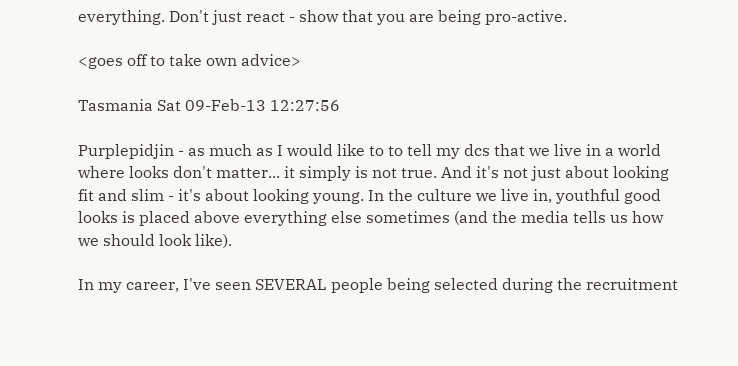everything. Don't just react - show that you are being pro-active.

<goes off to take own advice>

Tasmania Sat 09-Feb-13 12:27:56

Purplepidjin - as much as I would like to to tell my dcs that we live in a world where looks don't matter... it simply is not true. And it's not just about looking fit and slim - it's about looking young. In the culture we live in, youthful good looks is placed above everything else sometimes (and the media tells us how we should look like).

In my career, I've seen SEVERAL people being selected during the recruitment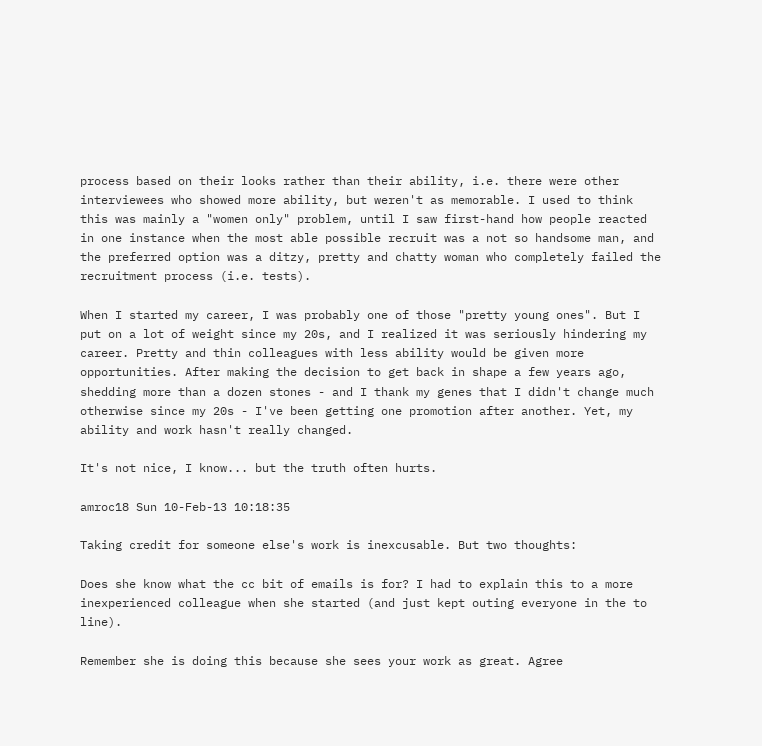process based on their looks rather than their ability, i.e. there were other interviewees who showed more ability, but weren't as memorable. I used to think this was mainly a "women only" problem, until I saw first-hand how people reacted in one instance when the most able possible recruit was a not so handsome man, and the preferred option was a ditzy, pretty and chatty woman who completely failed the recruitment process (i.e. tests).

When I started my career, I was probably one of those "pretty young ones". But I put on a lot of weight since my 20s, and I realized it was seriously hindering my career. Pretty and thin colleagues with less ability would be given more opportunities. After making the decision to get back in shape a few years ago, shedding more than a dozen stones - and I thank my genes that I didn't change much otherwise since my 20s - I've been getting one promotion after another. Yet, my ability and work hasn't really changed.

It's not nice, I know... but the truth often hurts.

amroc18 Sun 10-Feb-13 10:18:35

Taking credit for someone else's work is inexcusable. But two thoughts:

Does she know what the cc bit of emails is for? I had to explain this to a more inexperienced colleague when she started (and just kept outing everyone in the to line).

Remember she is doing this because she sees your work as great. Agree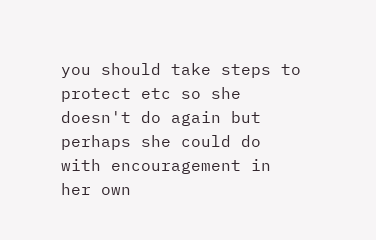you should take steps to protect etc so she doesn't do again but perhaps she could do with encouragement in her own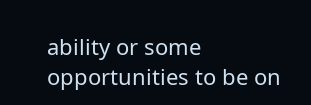ability or some opportunities to be on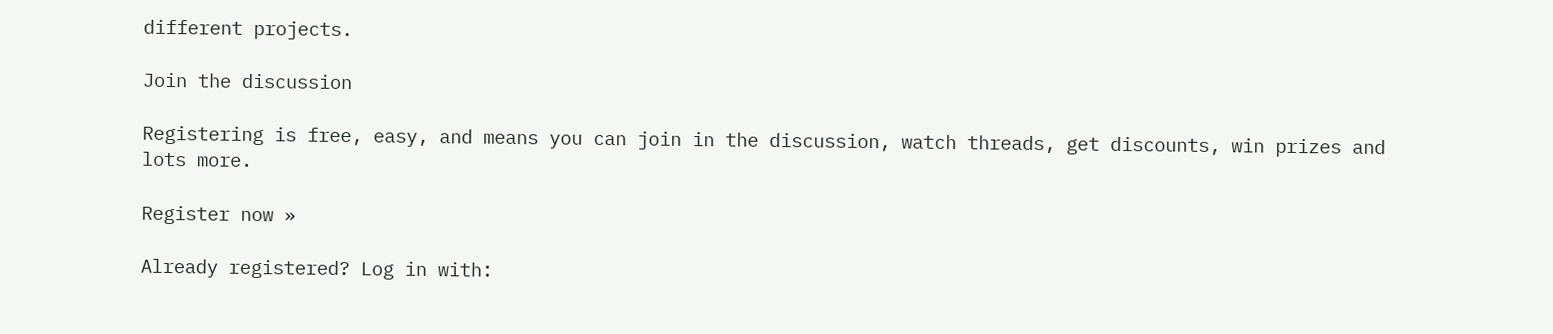different projects.

Join the discussion

Registering is free, easy, and means you can join in the discussion, watch threads, get discounts, win prizes and lots more.

Register now »

Already registered? Log in with: